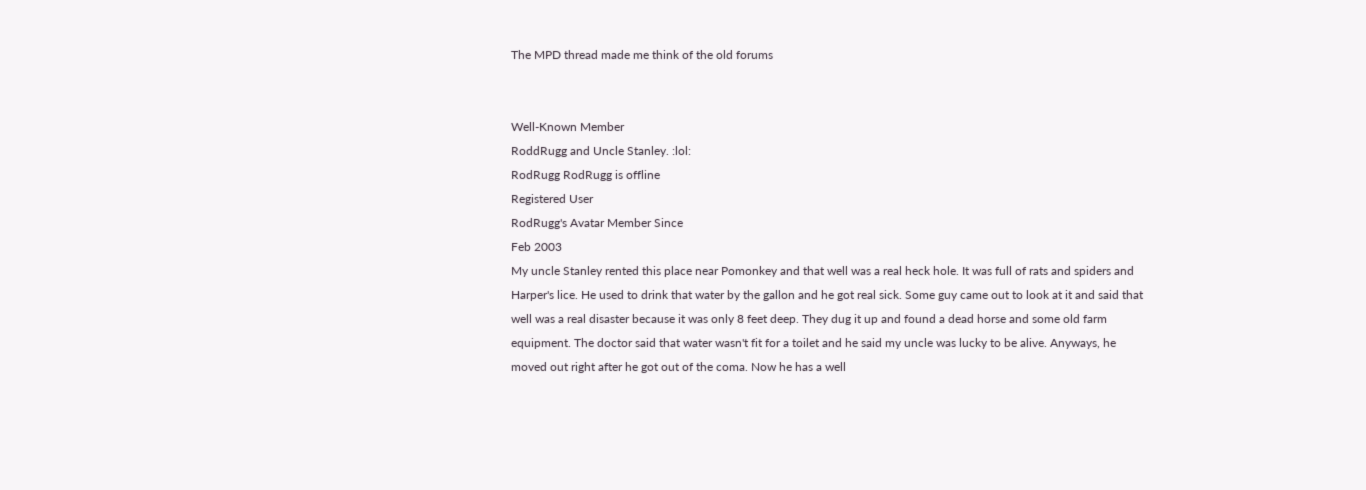The MPD thread made me think of the old forums


Well-Known Member
RoddRugg and Uncle Stanley. :lol:
RodRugg RodRugg is offline
Registered User
RodRugg's Avatar Member Since
Feb 2003
My uncle Stanley rented this place near Pomonkey and that well was a real heck hole. It was full of rats and spiders and Harper's lice. He used to drink that water by the gallon and he got real sick. Some guy came out to look at it and said that well was a real disaster because it was only 8 feet deep. They dug it up and found a dead horse and some old farm equipment. The doctor said that water wasn't fit for a toilet and he said my uncle was lucky to be alive. Anyways, he moved out right after he got out of the coma. Now he has a well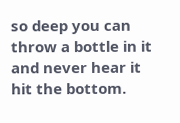so deep you can throw a bottle in it and never hear it hit the bottom.